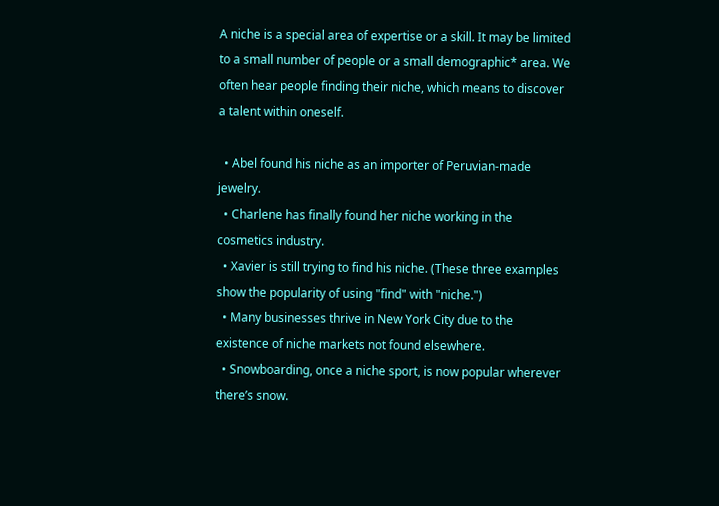A niche is a special area of expertise or a skill. It may be limited to a small number of people or a small demographic* area. We often hear people finding their niche, which means to discover a talent within oneself.

  • Abel found his niche as an importer of Peruvian-made jewelry.
  • Charlene has finally found her niche working in the cosmetics industry.
  • Xavier is still trying to find his niche. (These three examples show the popularity of using "find" with "niche.")
  • Many businesses thrive in New York City due to the existence of niche markets not found elsewhere.
  • Snowboarding, once a niche sport, is now popular wherever there’s snow.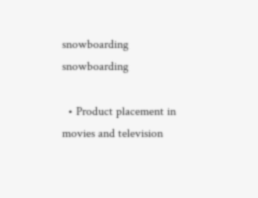snowboarding  snowboarding

  • Product placement in movies and television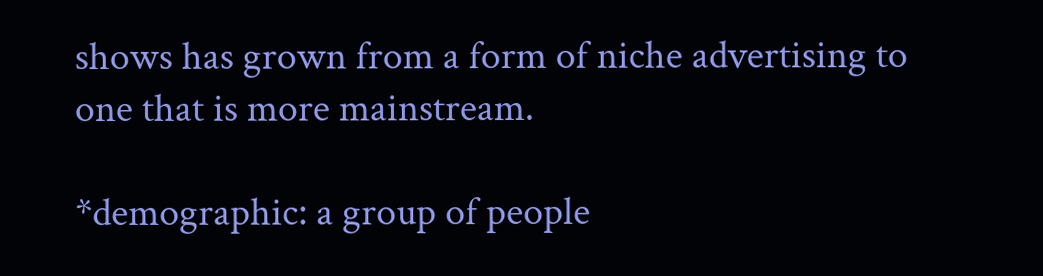shows has grown from a form of niche advertising to one that is more mainstream.

*demographic: a group of people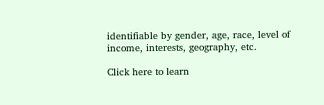identifiable by gender, age, race, level of income, interests, geography, etc.

Click here to learn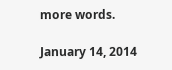more words.

January 14, 2014